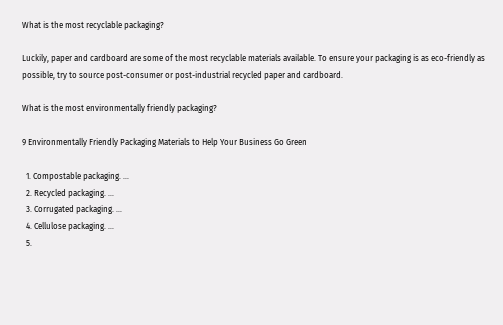What is the most recyclable packaging?

Luckily, paper and cardboard are some of the most recyclable materials available. To ensure your packaging is as eco-friendly as possible, try to source post-consumer or post-industrial recycled paper and cardboard.

What is the most environmentally friendly packaging?

9 Environmentally Friendly Packaging Materials to Help Your Business Go Green

  1. Compostable packaging. …
  2. Recycled packaging. …
  3. Corrugated packaging. …
  4. Cellulose packaging. …
  5.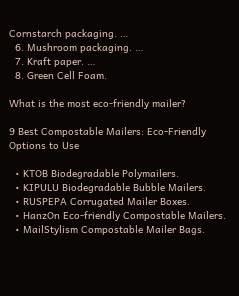Cornstarch packaging. …
  6. Mushroom packaging. …
  7. Kraft paper. …
  8. Green Cell Foam.

What is the most eco-friendly mailer?

9 Best Compostable Mailers: Eco-Friendly Options to Use

  • KTOB Biodegradable Polymailers.
  • KIPULU Biodegradable Bubble Mailers.
  • RUSPEPA Corrugated Mailer Boxes.
  • HanzOn Eco-friendly Compostable Mailers.
  • MailStylism Compostable Mailer Bags.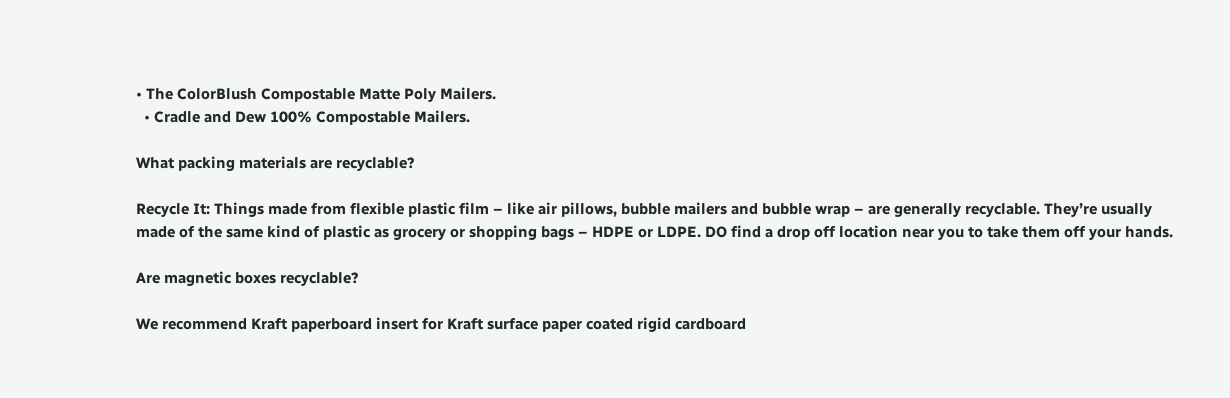• The ColorBlush Compostable Matte Poly Mailers.
  • Cradle and Dew 100% Compostable Mailers.

What packing materials are recyclable?

Recycle It: Things made from flexible plastic film – like air pillows, bubble mailers and bubble wrap – are generally recyclable. They’re usually made of the same kind of plastic as grocery or shopping bags – HDPE or LDPE. DO find a drop off location near you to take them off your hands.

Are magnetic boxes recyclable?

We recommend Kraft paperboard insert for Kraft surface paper coated rigid cardboard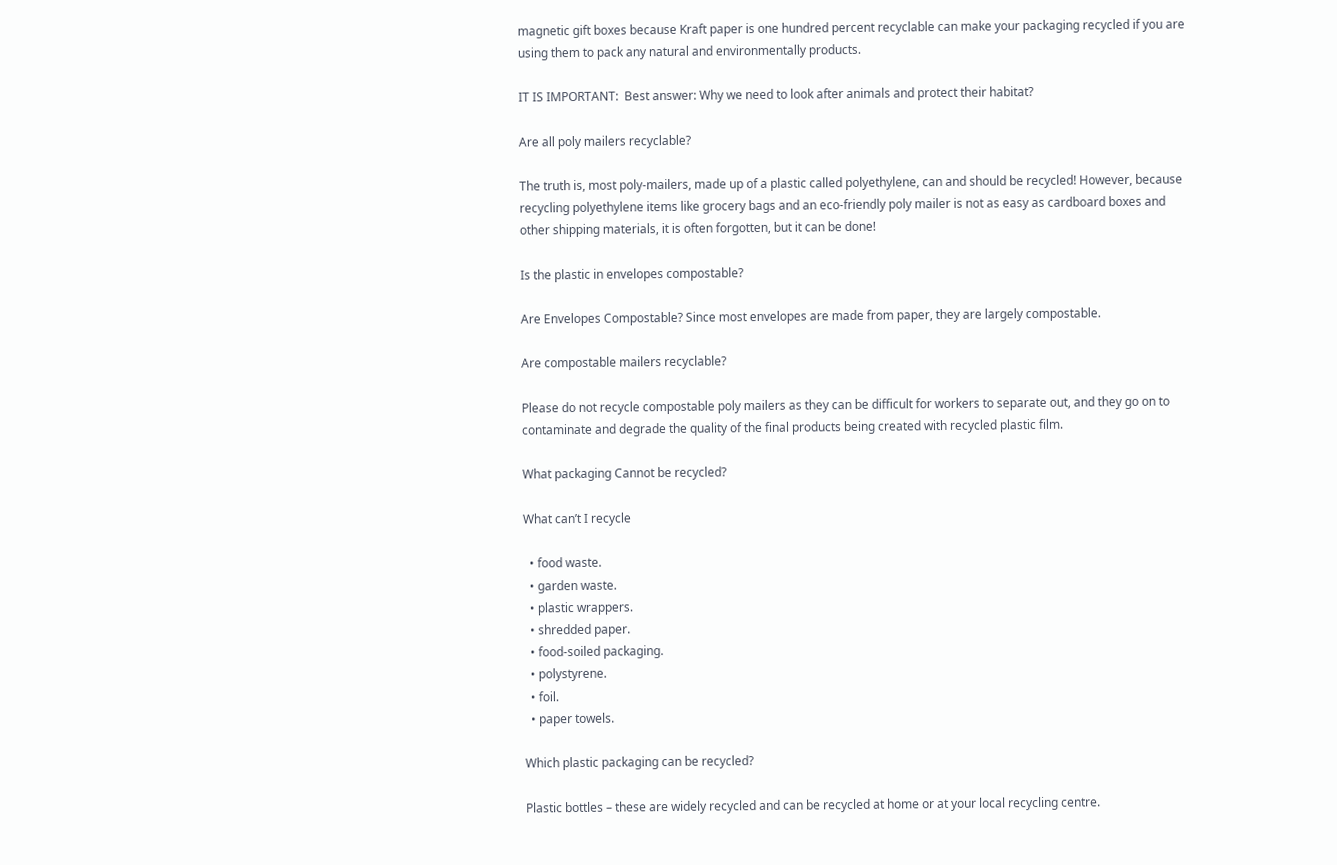magnetic gift boxes because Kraft paper is one hundred percent recyclable can make your packaging recycled if you are using them to pack any natural and environmentally products.

IT IS IMPORTANT:  Best answer: Why we need to look after animals and protect their habitat?

Are all poly mailers recyclable?

The truth is, most poly-mailers, made up of a plastic called polyethylene, can and should be recycled! However, because recycling polyethylene items like grocery bags and an eco-friendly poly mailer is not as easy as cardboard boxes and other shipping materials, it is often forgotten, but it can be done!

Is the plastic in envelopes compostable?

Are Envelopes Compostable? Since most envelopes are made from paper, they are largely compostable.

Are compostable mailers recyclable?

Please do not recycle compostable poly mailers as they can be difficult for workers to separate out, and they go on to contaminate and degrade the quality of the final products being created with recycled plastic film.

What packaging Cannot be recycled?

What can’t I recycle

  • food waste.
  • garden waste.
  • plastic wrappers.
  • shredded paper.
  • food-soiled packaging.
  • polystyrene.
  • foil.
  • paper towels.

Which plastic packaging can be recycled?

Plastic bottles – these are widely recycled and can be recycled at home or at your local recycling centre.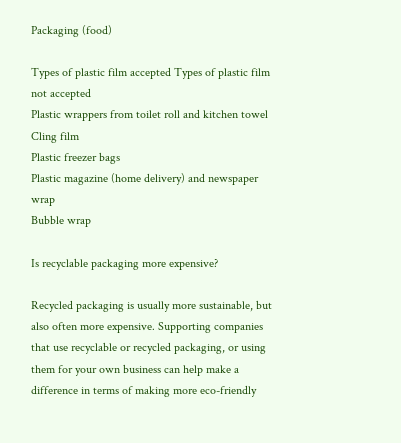Packaging (food)

Types of plastic film accepted Types of plastic film not accepted
Plastic wrappers from toilet roll and kitchen towel Cling film
Plastic freezer bags
Plastic magazine (home delivery) and newspaper wrap
Bubble wrap

Is recyclable packaging more expensive?

Recycled packaging is usually more sustainable, but also often more expensive. Supporting companies that use recyclable or recycled packaging, or using them for your own business can help make a difference in terms of making more eco-friendly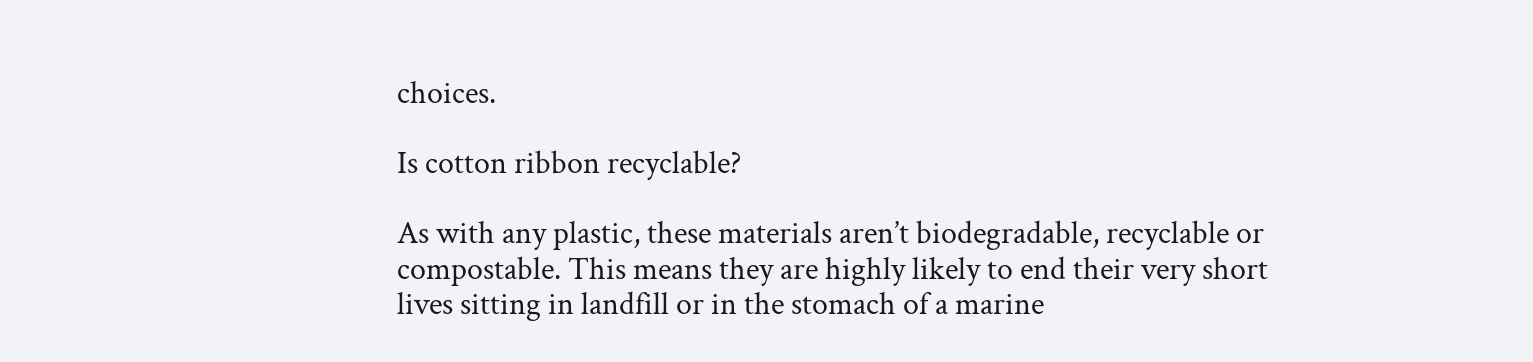choices.

Is cotton ribbon recyclable?

As with any plastic, these materials aren’t biodegradable, recyclable or compostable. This means they are highly likely to end their very short lives sitting in landfill or in the stomach of a marine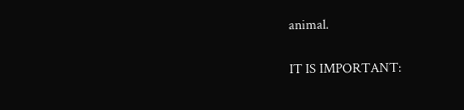animal.

IT IS IMPORTANT: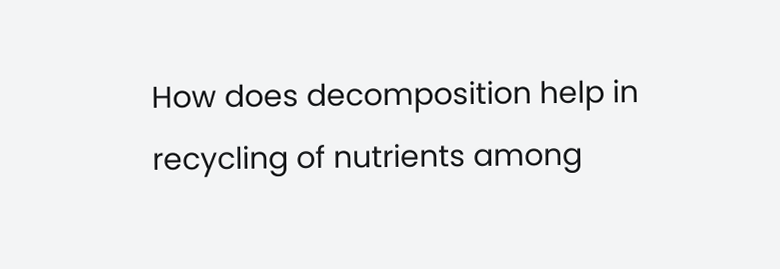How does decomposition help in recycling of nutrients among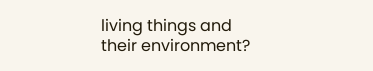living things and their environment?